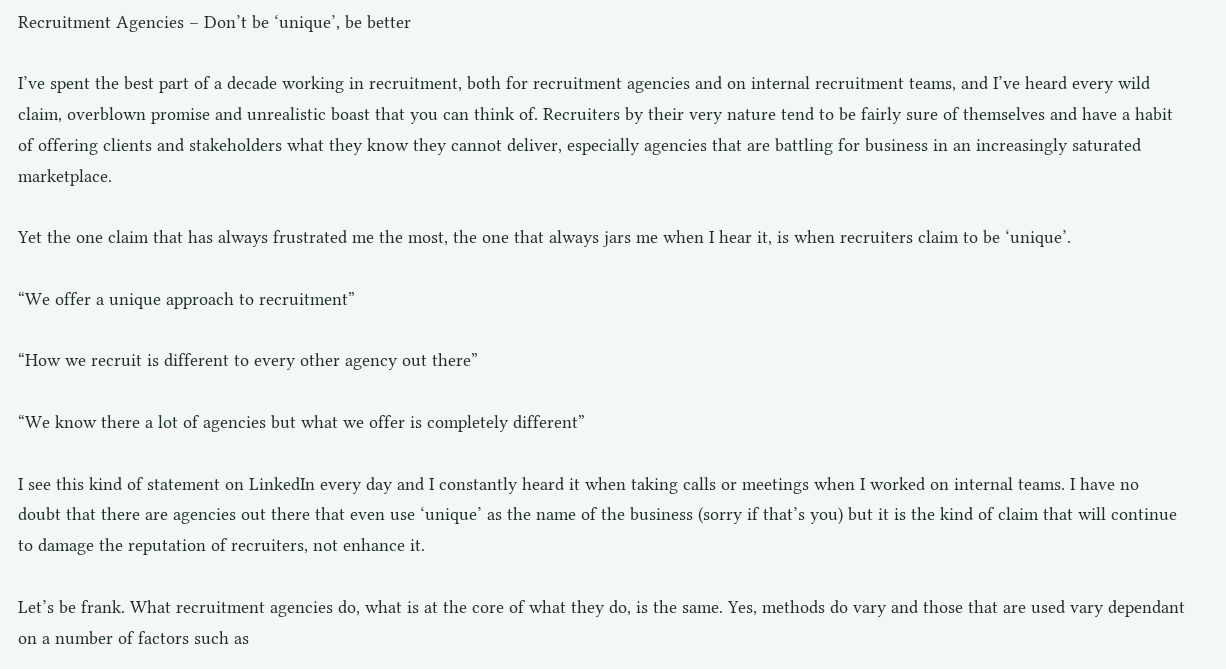Recruitment Agencies – Don’t be ‘unique’, be better

I’ve spent the best part of a decade working in recruitment, both for recruitment agencies and on internal recruitment teams, and I’ve heard every wild claim, overblown promise and unrealistic boast that you can think of. Recruiters by their very nature tend to be fairly sure of themselves and have a habit of offering clients and stakeholders what they know they cannot deliver, especially agencies that are battling for business in an increasingly saturated marketplace.

Yet the one claim that has always frustrated me the most, the one that always jars me when I hear it, is when recruiters claim to be ‘unique’.

“We offer a unique approach to recruitment”

“How we recruit is different to every other agency out there”

“We know there a lot of agencies but what we offer is completely different”

I see this kind of statement on LinkedIn every day and I constantly heard it when taking calls or meetings when I worked on internal teams. I have no doubt that there are agencies out there that even use ‘unique’ as the name of the business (sorry if that’s you) but it is the kind of claim that will continue to damage the reputation of recruiters, not enhance it.

Let’s be frank. What recruitment agencies do, what is at the core of what they do, is the same. Yes, methods do vary and those that are used vary dependant on a number of factors such as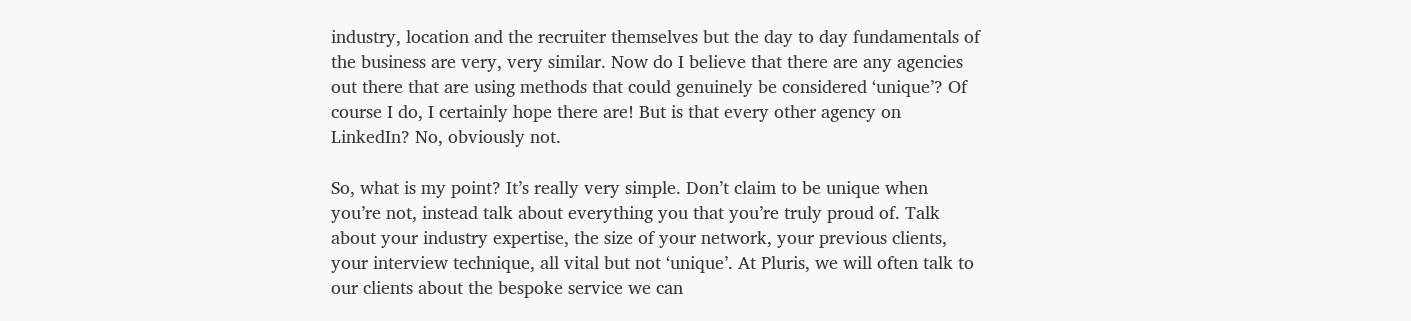industry, location and the recruiter themselves but the day to day fundamentals of the business are very, very similar. Now do I believe that there are any agencies out there that are using methods that could genuinely be considered ‘unique’? Of course I do, I certainly hope there are! But is that every other agency on LinkedIn? No, obviously not.

So, what is my point? It’s really very simple. Don’t claim to be unique when you’re not, instead talk about everything you that you’re truly proud of. Talk about your industry expertise, the size of your network, your previous clients, your interview technique, all vital but not ‘unique’. At Pluris, we will often talk to our clients about the bespoke service we can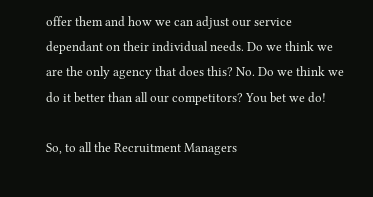offer them and how we can adjust our service dependant on their individual needs. Do we think we are the only agency that does this? No. Do we think we do it better than all our competitors? You bet we do!

So, to all the Recruitment Managers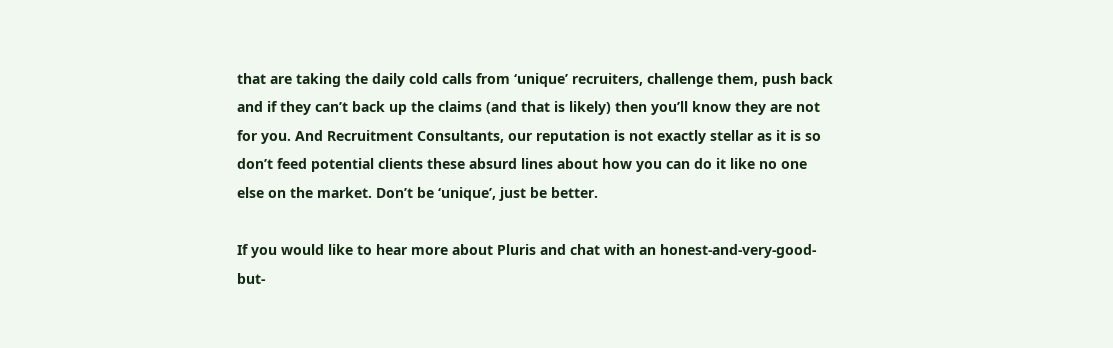that are taking the daily cold calls from ‘unique’ recruiters, challenge them, push back and if they can’t back up the claims (and that is likely) then you’ll know they are not for you. And Recruitment Consultants, our reputation is not exactly stellar as it is so don’t feed potential clients these absurd lines about how you can do it like no one else on the market. Don’t be ‘unique’, just be better.

If you would like to hear more about Pluris and chat with an honest-and-very-good-but-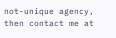not-unique agency, then contact me at